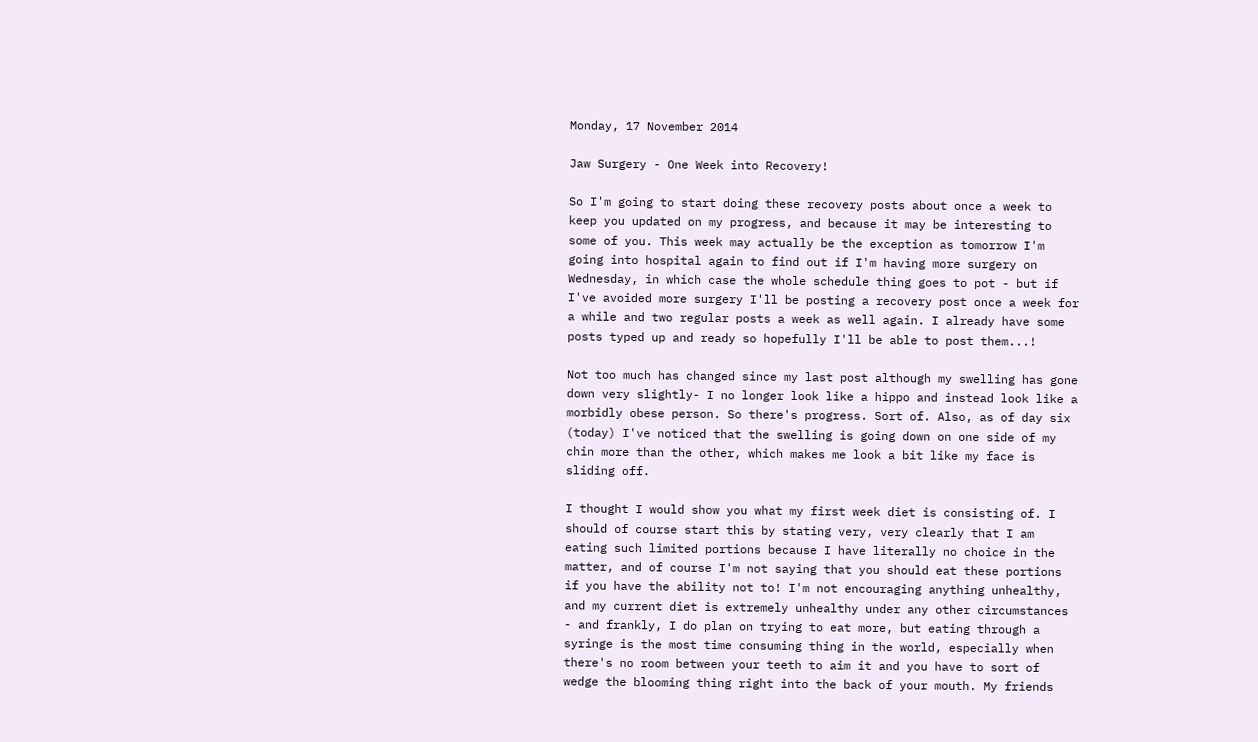Monday, 17 November 2014

Jaw Surgery - One Week into Recovery!

So I'm going to start doing these recovery posts about once a week to keep you updated on my progress, and because it may be interesting to some of you. This week may actually be the exception as tomorrow I'm going into hospital again to find out if I'm having more surgery on Wednesday, in which case the whole schedule thing goes to pot - but if I've avoided more surgery I'll be posting a recovery post once a week for a while and two regular posts a week as well again. I already have some posts typed up and ready so hopefully I'll be able to post them...!

Not too much has changed since my last post although my swelling has gone down very slightly- I no longer look like a hippo and instead look like a morbidly obese person. So there's progress. Sort of. Also, as of day six (today) I've noticed that the swelling is going down on one side of my chin more than the other, which makes me look a bit like my face is sliding off.

I thought I would show you what my first week diet is consisting of. I should of course start this by stating very, very clearly that I am eating such limited portions because I have literally no choice in the matter, and of course I'm not saying that you should eat these portions if you have the ability not to! I'm not encouraging anything unhealthy, and my current diet is extremely unhealthy under any other circumstances - and frankly, I do plan on trying to eat more, but eating through a syringe is the most time consuming thing in the world, especially when there's no room between your teeth to aim it and you have to sort of wedge the blooming thing right into the back of your mouth. My friends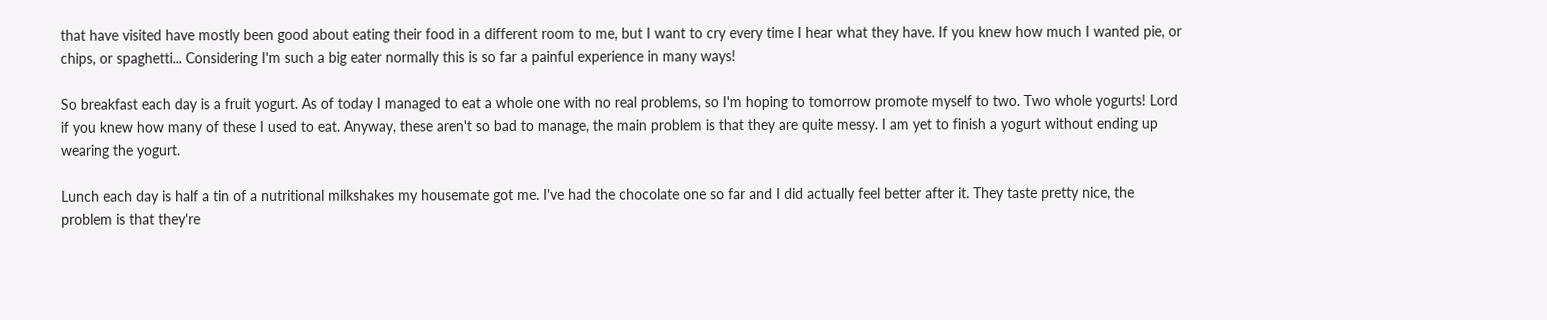that have visited have mostly been good about eating their food in a different room to me, but I want to cry every time I hear what they have. If you knew how much I wanted pie, or chips, or spaghetti... Considering I'm such a big eater normally this is so far a painful experience in many ways!

So breakfast each day is a fruit yogurt. As of today I managed to eat a whole one with no real problems, so I'm hoping to tomorrow promote myself to two. Two whole yogurts! Lord if you knew how many of these I used to eat. Anyway, these aren't so bad to manage, the main problem is that they are quite messy. I am yet to finish a yogurt without ending up wearing the yogurt.

Lunch each day is half a tin of a nutritional milkshakes my housemate got me. I've had the chocolate one so far and I did actually feel better after it. They taste pretty nice, the problem is that they're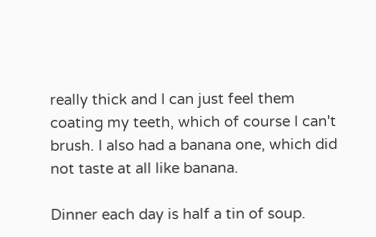really thick and I can just feel them coating my teeth, which of course I can't brush. I also had a banana one, which did not taste at all like banana.

Dinner each day is half a tin of soup.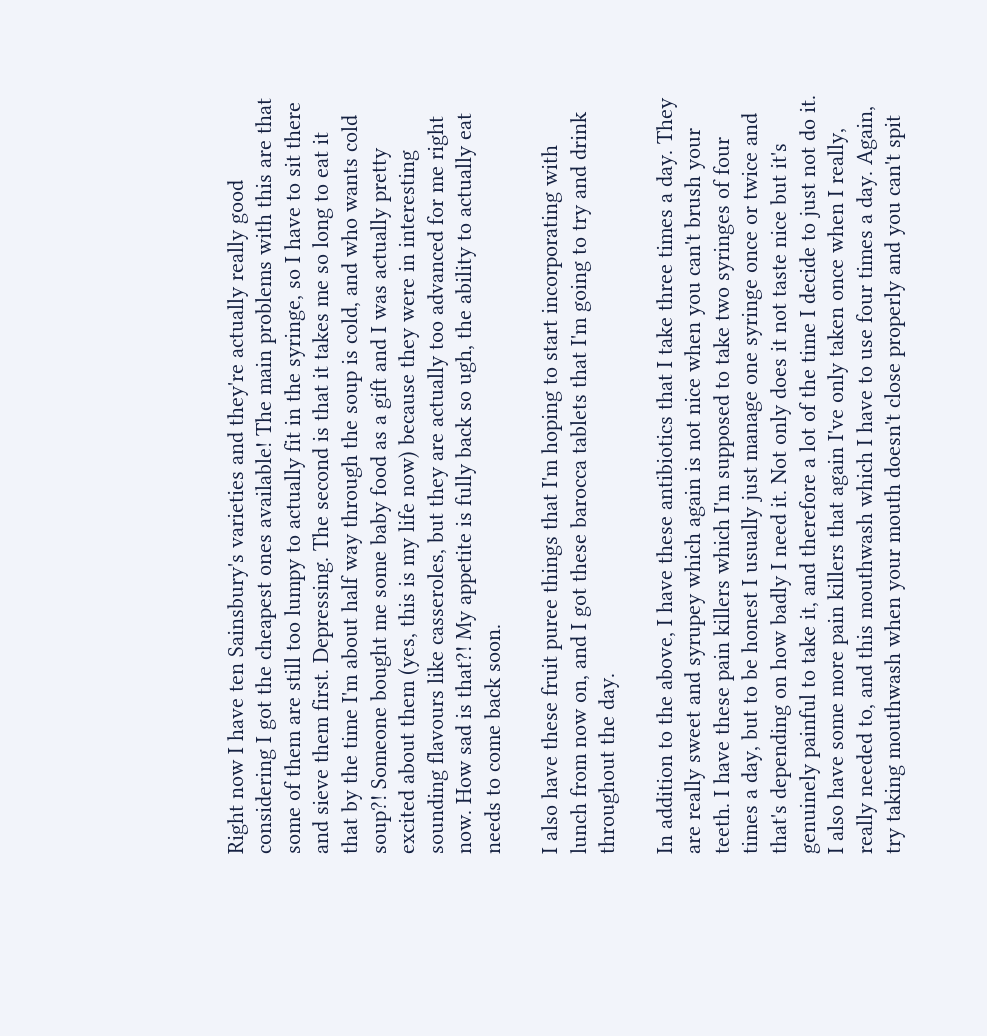Right now I have ten Sainsbury's varieties and they're actually really good considering I got the cheapest ones available! The main problems with this are that some of them are still too lumpy to actually fit in the syringe, so I have to sit there and sieve them first. Depressing. The second is that it takes me so long to eat it that by the time I'm about half way through the soup is cold, and who wants cold soup?! Someone bought me some baby food as a gift and I was actually pretty excited about them (yes, this is my life now) because they were in interesting sounding flavours like casseroles, but they are actually too advanced for me right now. How sad is that?! My appetite is fully back so ugh, the ability to actually eat needs to come back soon.

I also have these fruit puree things that I'm hoping to start incorporating with lunch from now on, and I got these barocca tablets that I'm going to try and drink throughout the day.

In addition to the above, I have these antibiotics that I take three times a day. They are really sweet and syrupey which again is not nice when you can't brush your teeth. I have these pain killers which I'm supposed to take two syringes of four times a day, but to be honest I usually just manage one syringe once or twice and that's depending on how badly I need it. Not only does it not taste nice but it's genuinely painful to take it, and therefore a lot of the time I decide to just not do it. I also have some more pain killers that again I've only taken once when I really, really needed to, and this mouthwash which I have to use four times a day. Again, try taking mouthwash when your mouth doesn't close properly and you can't spit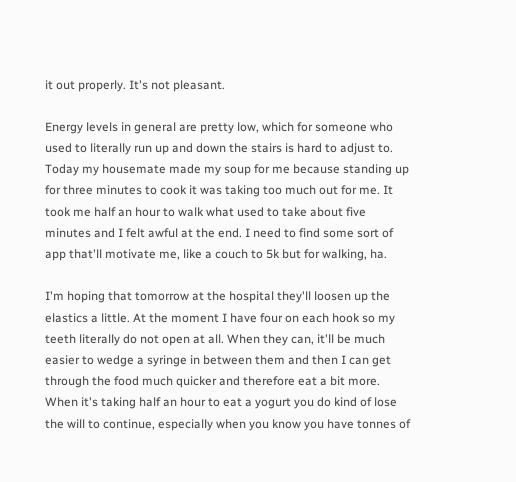it out properly. It's not pleasant.

Energy levels in general are pretty low, which for someone who used to literally run up and down the stairs is hard to adjust to. Today my housemate made my soup for me because standing up for three minutes to cook it was taking too much out for me. It took me half an hour to walk what used to take about five minutes and I felt awful at the end. I need to find some sort of app that'll motivate me, like a couch to 5k but for walking, ha.

I'm hoping that tomorrow at the hospital they'll loosen up the elastics a little. At the moment I have four on each hook so my teeth literally do not open at all. When they can, it'll be much easier to wedge a syringe in between them and then I can get through the food much quicker and therefore eat a bit more. When it's taking half an hour to eat a yogurt you do kind of lose the will to continue, especially when you know you have tonnes of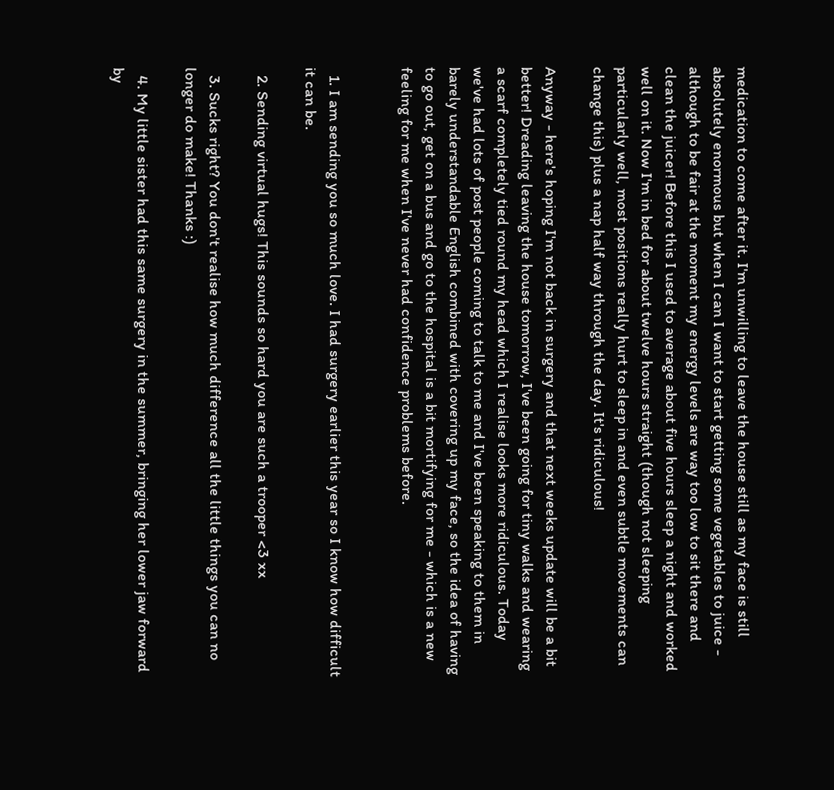medication to come after it. I'm unwilling to leave the house still as my face is still absolutely enormous but when I can I want to start getting some vegetables to juice - although to be fair at the moment my energy levels are way too low to sit there and clean the juicer! Before this I used to average about five hours sleep a night and worked well on it. Now I'm in bed for about twelve hours straight (though not sleeping particularly well, most positions really hurt to sleep in and even subtle movements can change this) plus a nap half way through the day. It's ridiculous!

Anyway - here's hoping I'm not back in surgery and that next weeks update will be a bit better! Dreading leaving the house tomorrow, I've been going for tiny walks and wearing a scarf completely tied round my head which I realise looks more ridiculous. Today we've had lots of post people coming to talk to me and I've been speaking to them in barely understandable English combined with covering up my face, so the idea of having to go out, get on a bus and go to the hospital is a bit mortifying for me - which is a new feeling for me when I've never had confidence problems before.


  1. I am sending you so much love. I had surgery earlier this year so I know how difficult it can be.

  2. Sending virtual hugs! This sounds so hard you are such a trooper <3 xx

  3. Sucks right? You don't realise how much difference all the little things you can no longer do make! Thanks :)

  4. My little sister had this same surgery in the summer, bringing her lower jaw forward by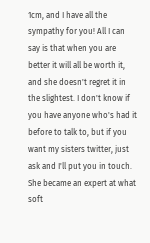1cm, and I have all the sympathy for you! All I can say is that when you are better it will all be worth it, and she doesn't regret it in the slightest. I don't know if you have anyone who's had it before to talk to, but if you want my sisters twitter, just ask and I'll put you in touch. She became an expert at what soft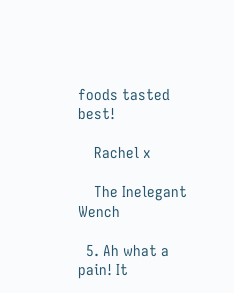foods tasted best!

    Rachel x

    The Inelegant Wench

  5. Ah what a pain! It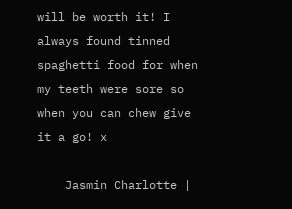will be worth it! I always found tinned spaghetti food for when my teeth were sore so when you can chew give it a go! x

    Jasmin Charlotte |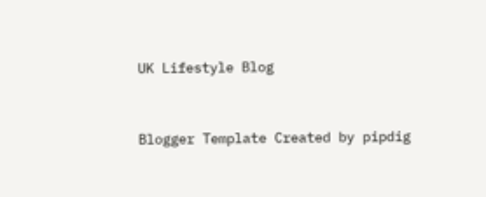UK Lifestyle Blog


Blogger Template Created by pipdig